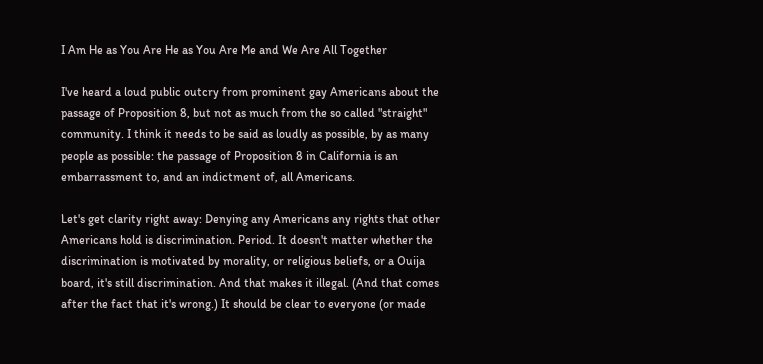I Am He as You Are He as You Are Me and We Are All Together

I've heard a loud public outcry from prominent gay Americans about the passage of Proposition 8, but not as much from the so called "straight" community. I think it needs to be said as loudly as possible, by as many people as possible: the passage of Proposition 8 in California is an embarrassment to, and an indictment of, all Americans.

Let's get clarity right away: Denying any Americans any rights that other Americans hold is discrimination. Period. It doesn't matter whether the discrimination is motivated by morality, or religious beliefs, or a Ouija board, it's still discrimination. And that makes it illegal. (And that comes after the fact that it's wrong.) It should be clear to everyone (or made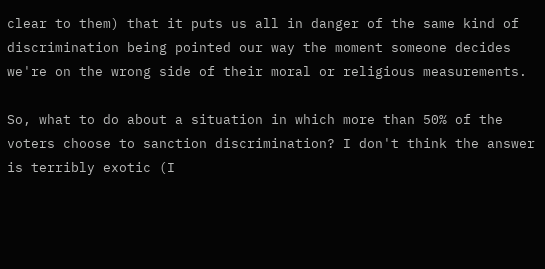clear to them) that it puts us all in danger of the same kind of discrimination being pointed our way the moment someone decides we're on the wrong side of their moral or religious measurements.

So, what to do about a situation in which more than 50% of the voters choose to sanction discrimination? I don't think the answer is terribly exotic (I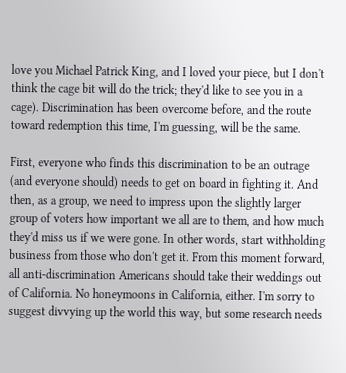love you Michael Patrick King, and I loved your piece, but I don't think the cage bit will do the trick; they'd like to see you in a cage). Discrimination has been overcome before, and the route toward redemption this time, I'm guessing, will be the same.

First, everyone who finds this discrimination to be an outrage (and everyone should) needs to get on board in fighting it. And then, as a group, we need to impress upon the slightly larger group of voters how important we all are to them, and how much they'd miss us if we were gone. In other words, start withholding business from those who don't get it. From this moment forward, all anti-discrimination Americans should take their weddings out of California. No honeymoons in California, either. I'm sorry to suggest divvying up the world this way, but some research needs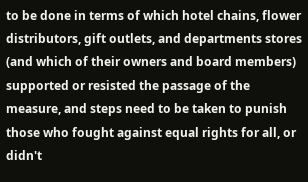to be done in terms of which hotel chains, flower distributors, gift outlets, and departments stores (and which of their owners and board members) supported or resisted the passage of the measure, and steps need to be taken to punish those who fought against equal rights for all, or didn't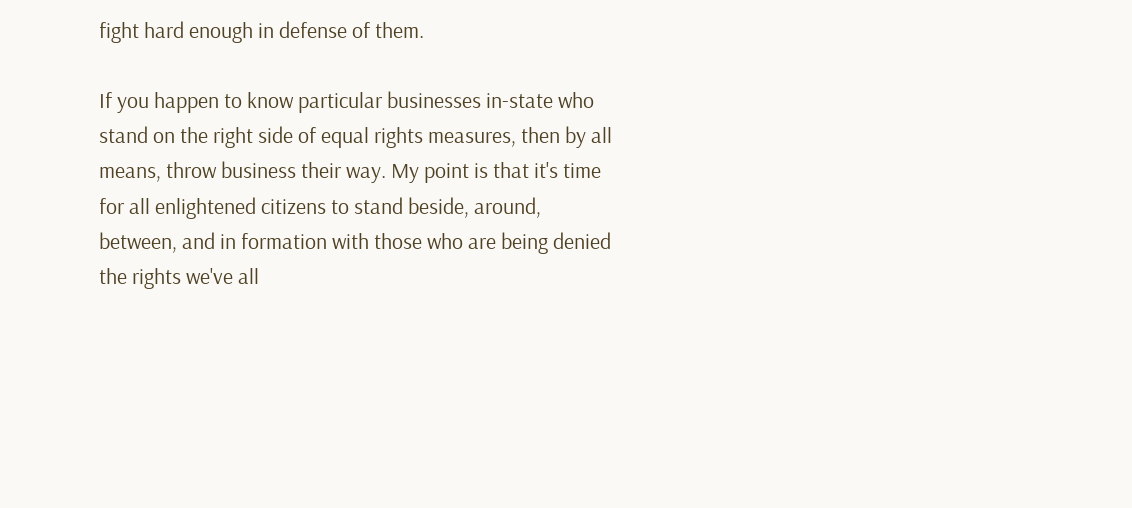fight hard enough in defense of them.

If you happen to know particular businesses in-state who stand on the right side of equal rights measures, then by all means, throw business their way. My point is that it's time for all enlightened citizens to stand beside, around, between, and in formation with those who are being denied the rights we've all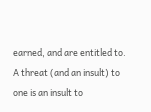earned, and are entitled to. A threat (and an insult) to one is an insult to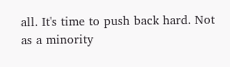all. It's time to push back hard. Not as a minority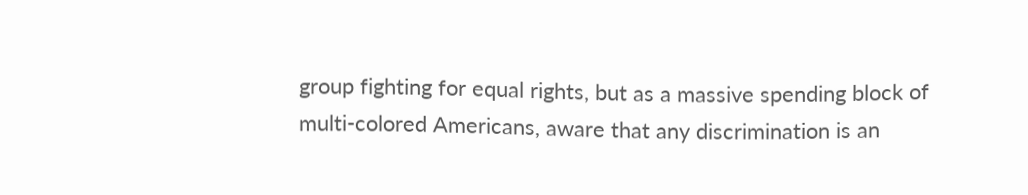group fighting for equal rights, but as a massive spending block of multi-colored Americans, aware that any discrimination is an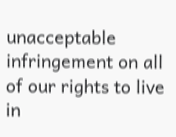unacceptable infringement on all of our rights to live in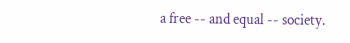a free -- and equal -- society.